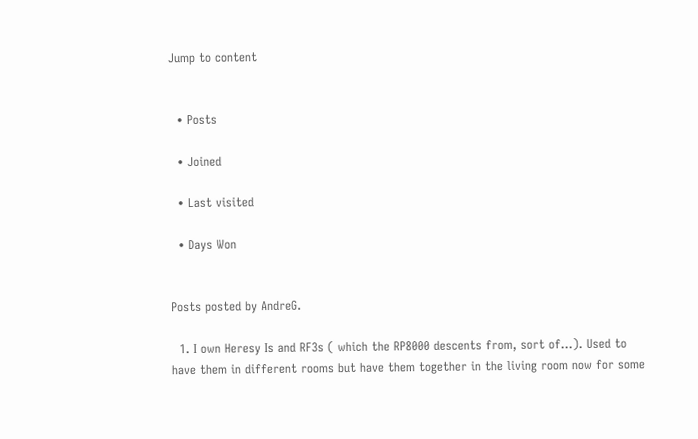Jump to content


  • Posts

  • Joined

  • Last visited

  • Days Won


Posts posted by AndreG.

  1. I own Heresy Is and RF3s ( which the RP8000 descents from, sort of...). Used to have them in different rooms but have them together in the living room now for some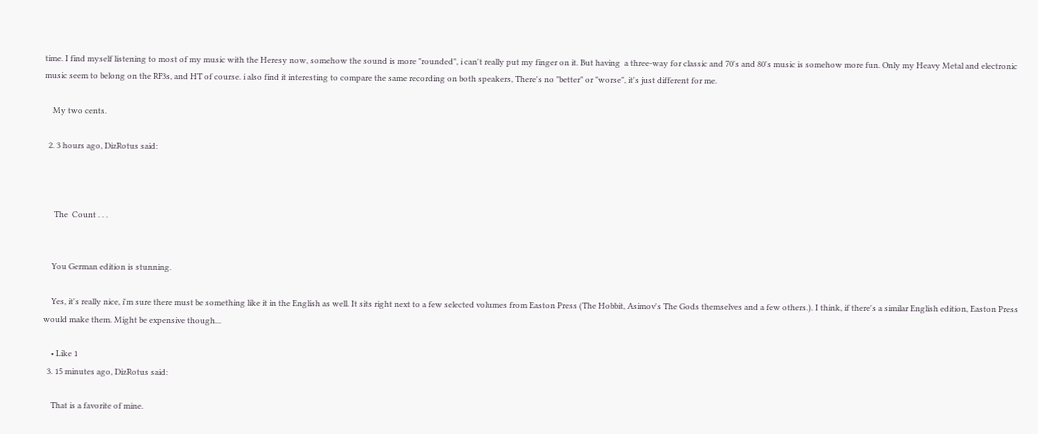time. I find myself listening to most of my music with the Heresy now, somehow the sound is more "rounded", i can't really put my finger on it. But having  a three-way for classic and 70's and 80's music is somehow more fun. Only my Heavy Metal and electronic music seem to belong on the RF3s, and HT of course. i also find it interesting to compare the same recording on both speakers, There's no "better" or "worse", it's just different for me.

    My two cents.

  2. 3 hours ago, DizRotus said:



     The  Count . . .


    You German edition is stunning.

    Yes, it's really nice, i'm sure there must be something like it in the English as well. It sits right next to a few selected volumes from Easton Press (The Hobbit, Asimov's The Gods themselves and a few others.). I think, if there's a similar English edition, Easton Press would make them. Might be expensive though...

    • Like 1
  3. 15 minutes ago, DizRotus said:

    That is a favorite of mine.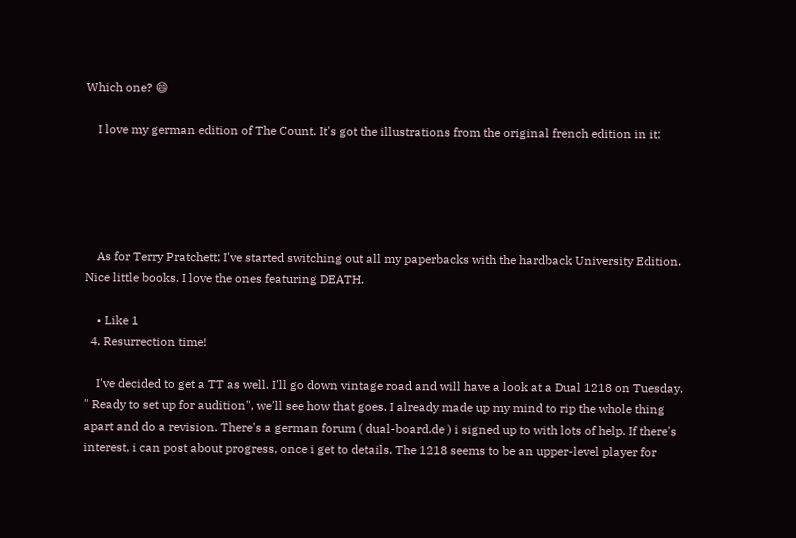Which one? 😄

    I love my german edition of The Count. It's got the illustrations from the original french edition in it:





    As for Terry Pratchett; I've started switching out all my paperbacks with the hardback University Edition. Nice little books. I love the ones featuring DEATH.

    • Like 1
  4. Resurrection time!

    I've decided to get a TT as well. I'll go down vintage road and will have a look at a Dual 1218 on Tuesday. " Ready to set up for audition", we'll see how that goes. I already made up my mind to rip the whole thing apart and do a revision. There's a german forum ( dual-board.de ) i signed up to with lots of help. If there's interest, i can post about progress, once i get to details. The 1218 seems to be an upper-level player for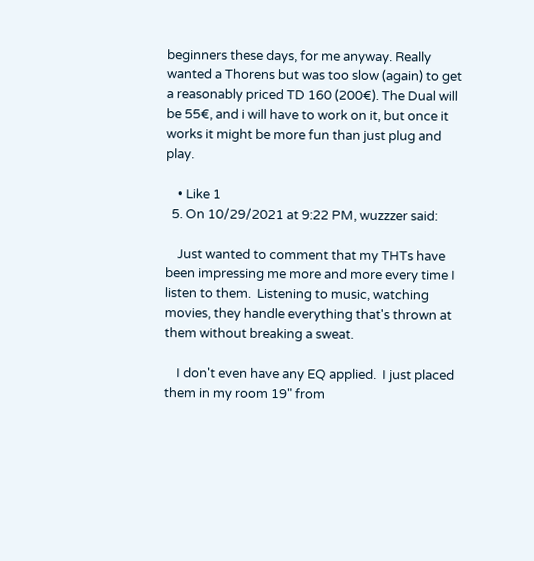beginners these days, for me anyway. Really wanted a Thorens but was too slow (again) to get a reasonably priced TD 160 (200€). The Dual will be 55€, and i will have to work on it, but once it works it might be more fun than just plug and play.

    • Like 1
  5. On 10/29/2021 at 9:22 PM, wuzzzer said:

    Just wanted to comment that my THTs have been impressing me more and more every time I listen to them.  Listening to music, watching movies, they handle everything that's thrown at them without breaking a sweat.

    I don't even have any EQ applied.  I just placed them in my room 19" from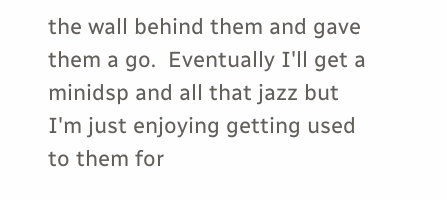the wall behind them and gave them a go.  Eventually I'll get a minidsp and all that jazz but I'm just enjoying getting used to them for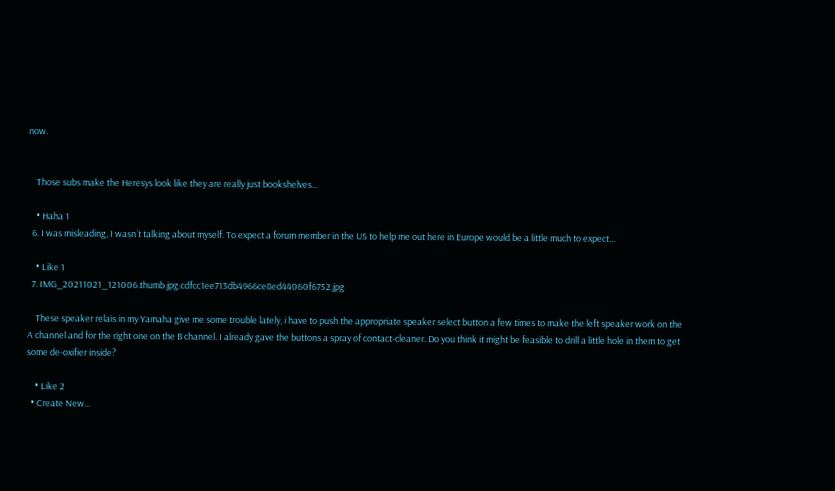now.


    Those subs make the Heresys look like they are really just bookshelves...

    • Haha 1
  6. I was misleading, I wasn´t talking about myself. To expect a forum member in the US to help me out here in Europe would be a little much to expect...

    • Like 1
  7. IMG_20211021_121006.thumb.jpg.cdfcc1ee713db4966ce8ed44060f6752.jpg

    These speaker relais in my Yamaha give me some trouble lately, i have to push the appropriate speaker select button a few times to make the left speaker work on the A channel and for the right one on the B channel. I already gave the buttons a spray of contact-cleaner. Do you think it might be feasible to drill a little hole in them to get some de-oxifier inside?

    • Like 2
  • Create New...